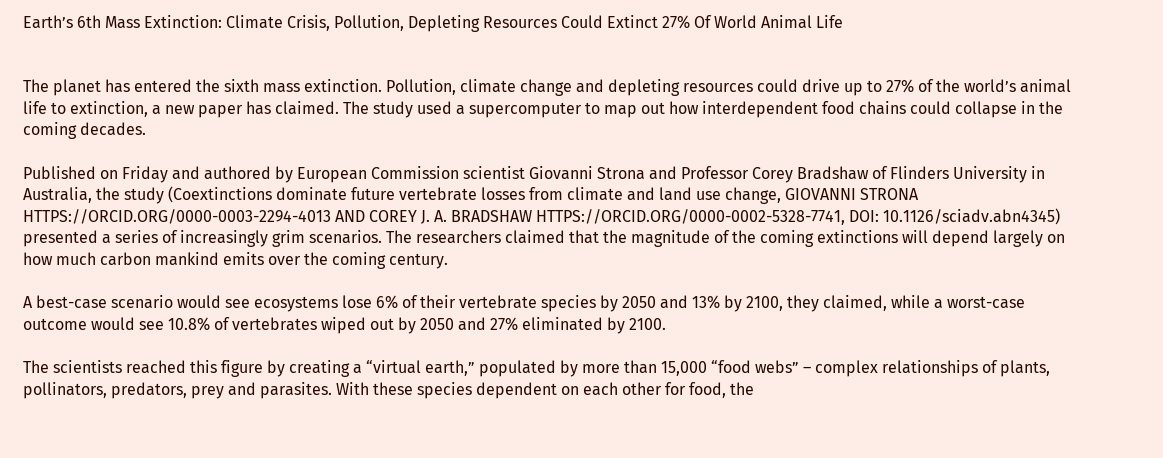Earth’s 6th Mass Extinction: Climate Crisis, Pollution, Depleting Resources Could Extinct 27% Of World Animal Life


The planet has entered the sixth mass extinction. Pollution, climate change and depleting resources could drive up to 27% of the world’s animal life to extinction, a new paper has claimed. The study used a supercomputer to map out how interdependent food chains could collapse in the coming decades.

Published on Friday and authored by European Commission scientist Giovanni Strona and Professor Corey Bradshaw of Flinders University in Australia, the study (Coextinctions dominate future vertebrate losses from climate and land use change, GIOVANNI STRONA HTTPS://ORCID.ORG/0000-0003-2294-4013 AND COREY J. A. BRADSHAW HTTPS://ORCID.ORG/0000-0002-5328-7741, DOI: 10.1126/sciadv.abn4345) presented a series of increasingly grim scenarios. The researchers claimed that the magnitude of the coming extinctions will depend largely on how much carbon mankind emits over the coming century.

A best-case scenario would see ecosystems lose 6% of their vertebrate species by 2050 and 13% by 2100, they claimed, while a worst-case outcome would see 10.8% of vertebrates wiped out by 2050 and 27% eliminated by 2100.

The scientists reached this figure by creating a “virtual earth,” populated by more than 15,000 “food webs” – complex relationships of plants, pollinators, predators, prey and parasites. With these species dependent on each other for food, the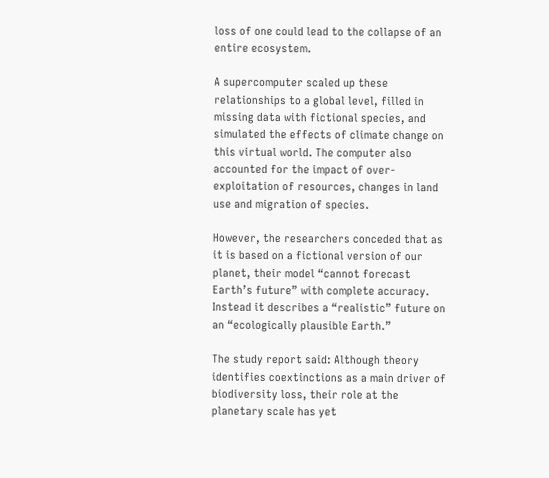loss of one could lead to the collapse of an entire ecosystem.

A supercomputer scaled up these relationships to a global level, filled in missing data with fictional species, and simulated the effects of climate change on this virtual world. The computer also accounted for the impact of over-exploitation of resources, changes in land use and migration of species.

However, the researchers conceded that as it is based on a fictional version of our planet, their model “cannot forecast Earth’s future” with complete accuracy. Instead it describes a “realistic” future on an “ecologically plausible Earth.”

The study report said: Although theory identifies coextinctions as a main driver of biodiversity loss, their role at the planetary scale has yet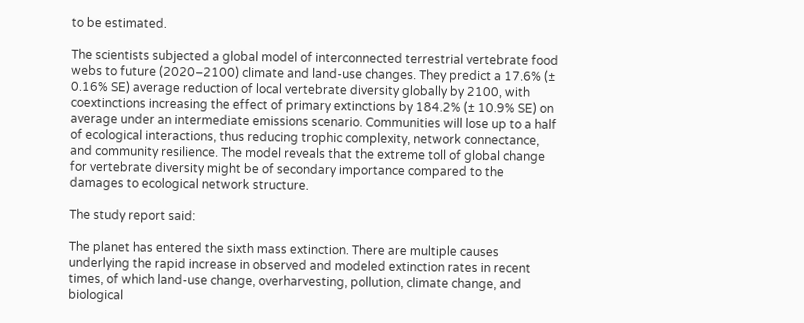to be estimated.

The scientists subjected a global model of interconnected terrestrial vertebrate food webs to future (2020–2100) climate and land-use changes. They predict a 17.6% (± 0.16% SE) average reduction of local vertebrate diversity globally by 2100, with coextinctions increasing the effect of primary extinctions by 184.2% (± 10.9% SE) on average under an intermediate emissions scenario. Communities will lose up to a half of ecological interactions, thus reducing trophic complexity, network connectance, and community resilience. The model reveals that the extreme toll of global change for vertebrate diversity might be of secondary importance compared to the damages to ecological network structure.

The study report said:

The planet has entered the sixth mass extinction. There are multiple causes underlying the rapid increase in observed and modeled extinction rates in recent times, of which land-use change, overharvesting, pollution, climate change, and biological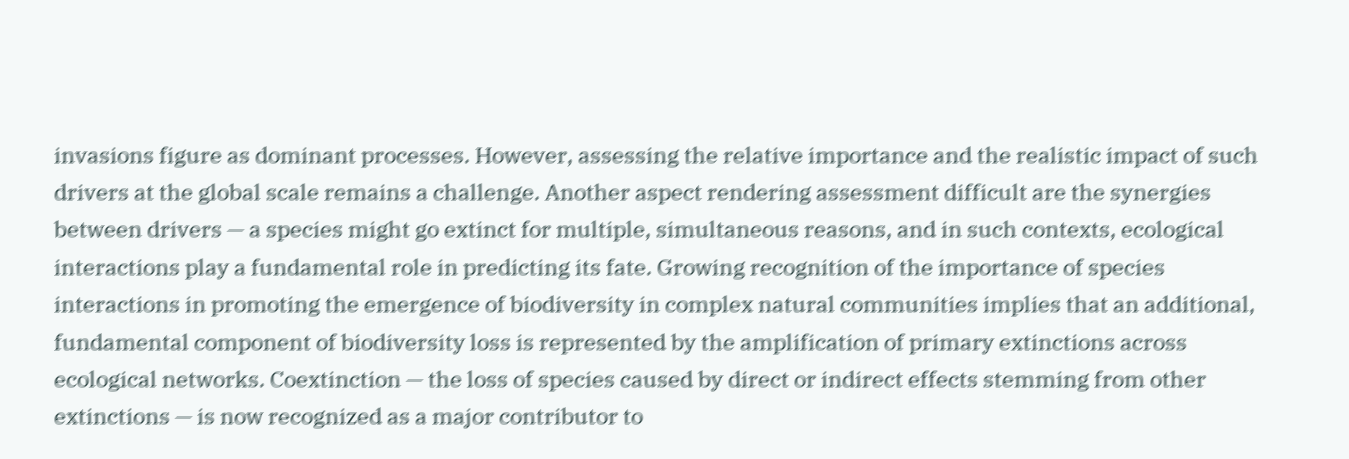invasions figure as dominant processes. However, assessing the relative importance and the realistic impact of such drivers at the global scale remains a challenge. Another aspect rendering assessment difficult are the synergies between drivers — a species might go extinct for multiple, simultaneous reasons, and in such contexts, ecological interactions play a fundamental role in predicting its fate. Growing recognition of the importance of species interactions in promoting the emergence of biodiversity in complex natural communities implies that an additional, fundamental component of biodiversity loss is represented by the amplification of primary extinctions across ecological networks. Coextinction — the loss of species caused by direct or indirect effects stemming from other extinctions — is now recognized as a major contributor to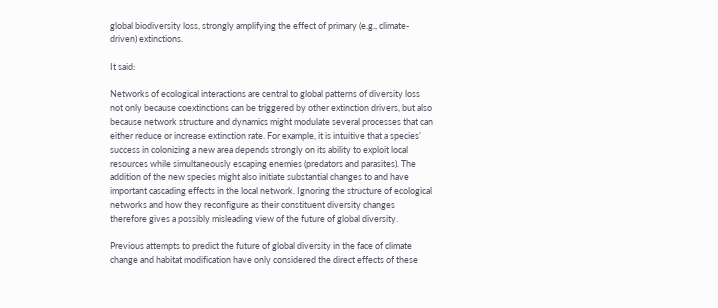global biodiversity loss, strongly amplifying the effect of primary (e.g., climate-driven) extinctions.

It said:

Networks of ecological interactions are central to global patterns of diversity loss not only because coextinctions can be triggered by other extinction drivers, but also because network structure and dynamics might modulate several processes that can either reduce or increase extinction rate. For example, it is intuitive that a species’ success in colonizing a new area depends strongly on its ability to exploit local resources while simultaneously escaping enemies (predators and parasites). The addition of the new species might also initiate substantial changes to and have important cascading effects in the local network. Ignoring the structure of ecological networks and how they reconfigure as their constituent diversity changes therefore gives a possibly misleading view of the future of global diversity.

Previous attempts to predict the future of global diversity in the face of climate change and habitat modification have only considered the direct effects of these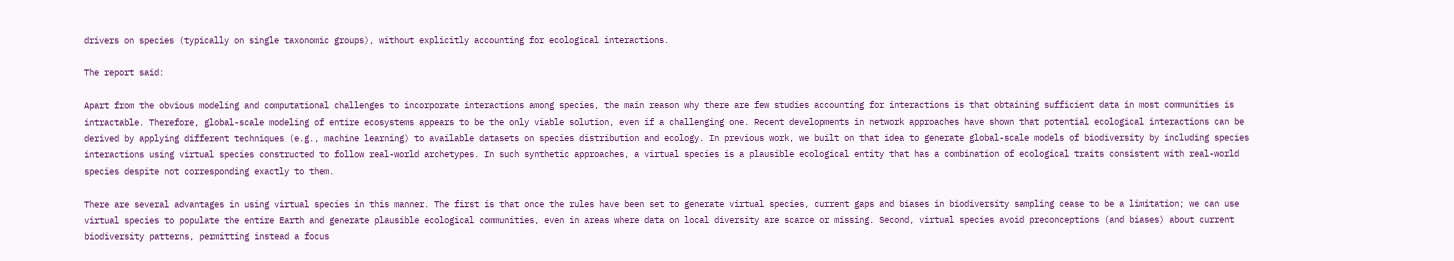drivers on species (typically on single taxonomic groups), without explicitly accounting for ecological interactions.

The report said:

Apart from the obvious modeling and computational challenges to incorporate interactions among species, the main reason why there are few studies accounting for interactions is that obtaining sufficient data in most communities is intractable. Therefore, global-scale modeling of entire ecosystems appears to be the only viable solution, even if a challenging one. Recent developments in network approaches have shown that potential ecological interactions can be derived by applying different techniques (e.g., machine learning) to available datasets on species distribution and ecology. In previous work, we built on that idea to generate global-scale models of biodiversity by including species interactions using virtual species constructed to follow real-world archetypes. In such synthetic approaches, a virtual species is a plausible ecological entity that has a combination of ecological traits consistent with real-world species despite not corresponding exactly to them.

There are several advantages in using virtual species in this manner. The first is that once the rules have been set to generate virtual species, current gaps and biases in biodiversity sampling cease to be a limitation; we can use virtual species to populate the entire Earth and generate plausible ecological communities, even in areas where data on local diversity are scarce or missing. Second, virtual species avoid preconceptions (and biases) about current biodiversity patterns, permitting instead a focus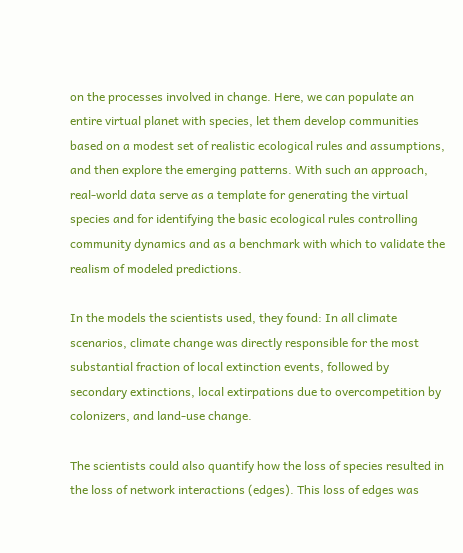on the processes involved in change. Here, we can populate an entire virtual planet with species, let them develop communities based on a modest set of realistic ecological rules and assumptions, and then explore the emerging patterns. With such an approach, real-world data serve as a template for generating the virtual species and for identifying the basic ecological rules controlling community dynamics and as a benchmark with which to validate the realism of modeled predictions.

In the models the scientists used, they found: In all climate scenarios, climate change was directly responsible for the most substantial fraction of local extinction events, followed by secondary extinctions, local extirpations due to overcompetition by colonizers, and land-use change.

The scientists could also quantify how the loss of species resulted in the loss of network interactions (edges). This loss of edges was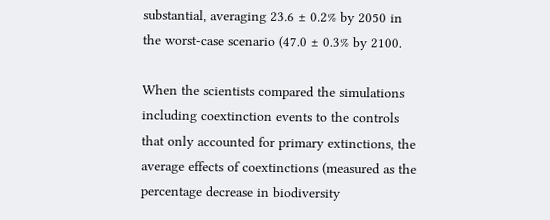substantial, averaging 23.6 ± 0.2% by 2050 in the worst-case scenario (47.0 ± 0.3% by 2100.

When the scientists compared the simulations including coextinction events to the controls that only accounted for primary extinctions, the average effects of coextinctions (measured as the percentage decrease in biodiversity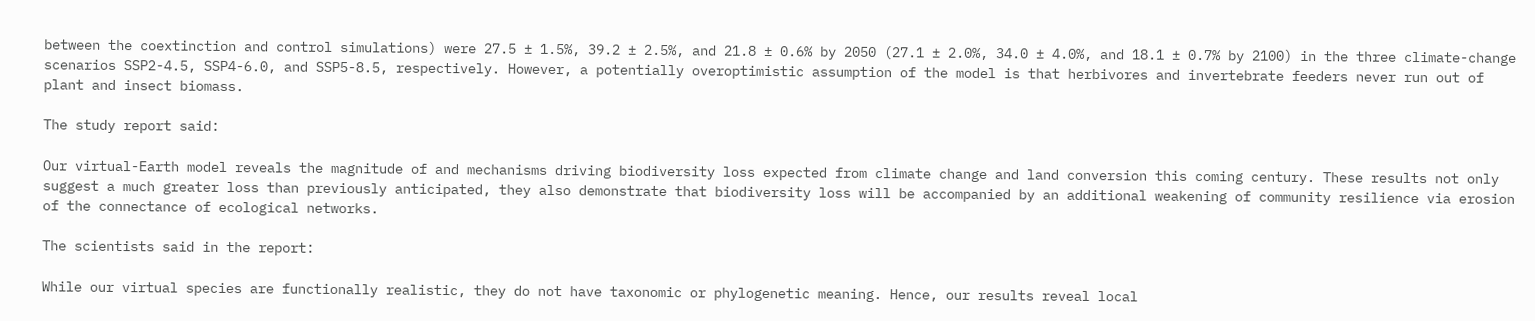between the coextinction and control simulations) were 27.5 ± 1.5%, 39.2 ± 2.5%, and 21.8 ± 0.6% by 2050 (27.1 ± 2.0%, 34.0 ± 4.0%, and 18.1 ± 0.7% by 2100) in the three climate-change scenarios SSP2-4.5, SSP4-6.0, and SSP5-8.5, respectively. However, a potentially overoptimistic assumption of the model is that herbivores and invertebrate feeders never run out of plant and insect biomass.

The study report said:

Our virtual-Earth model reveals the magnitude of and mechanisms driving biodiversity loss expected from climate change and land conversion this coming century. These results not only suggest a much greater loss than previously anticipated, they also demonstrate that biodiversity loss will be accompanied by an additional weakening of community resilience via erosion of the connectance of ecological networks.

The scientists said in the report:

While our virtual species are functionally realistic, they do not have taxonomic or phylogenetic meaning. Hence, our results reveal local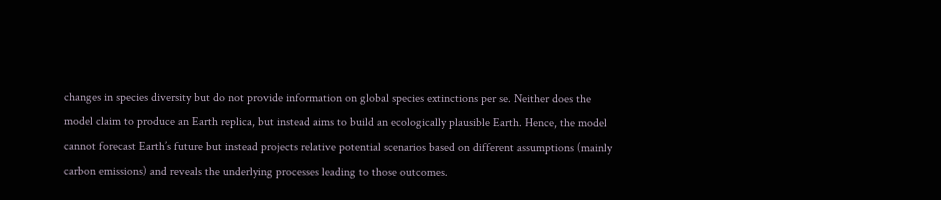changes in species diversity but do not provide information on global species extinctions per se. Neither does the model claim to produce an Earth replica, but instead aims to build an ecologically plausible Earth. Hence, the model cannot forecast Earth’s future but instead projects relative potential scenarios based on different assumptions (mainly carbon emissions) and reveals the underlying processes leading to those outcomes.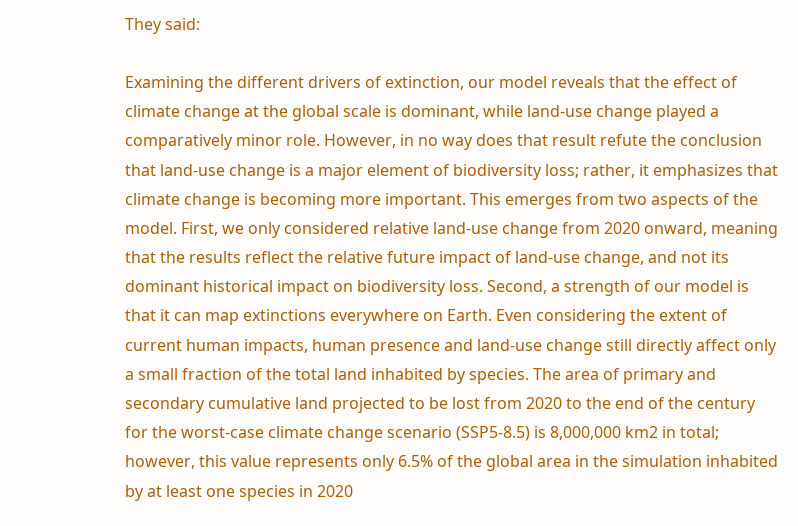They said:

Examining the different drivers of extinction, our model reveals that the effect of climate change at the global scale is dominant, while land-use change played a comparatively minor role. However, in no way does that result refute the conclusion that land-use change is a major element of biodiversity loss; rather, it emphasizes that climate change is becoming more important. This emerges from two aspects of the model. First, we only considered relative land-use change from 2020 onward, meaning that the results reflect the relative future impact of land-use change, and not its dominant historical impact on biodiversity loss. Second, a strength of our model is that it can map extinctions everywhere on Earth. Even considering the extent of current human impacts, human presence and land-use change still directly affect only a small fraction of the total land inhabited by species. The area of primary and secondary cumulative land projected to be lost from 2020 to the end of the century for the worst-case climate change scenario (SSP5-8.5) is 8,000,000 km2 in total; however, this value represents only 6.5% of the global area in the simulation inhabited by at least one species in 2020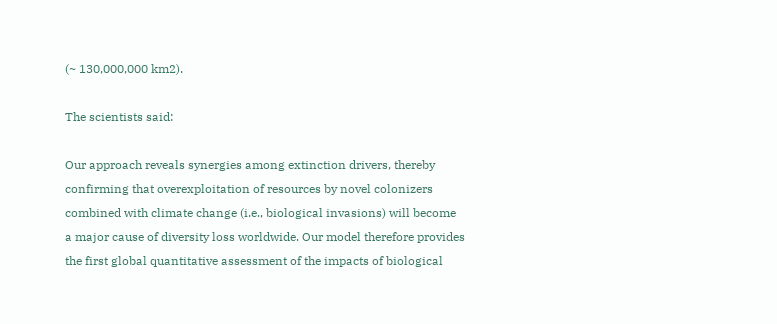(~ 130,000,000 km2).

The scientists said:

Our approach reveals synergies among extinction drivers, thereby confirming that overexploitation of resources by novel colonizers combined with climate change (i.e., biological invasions) will become a major cause of diversity loss worldwide. Our model therefore provides the first global quantitative assessment of the impacts of biological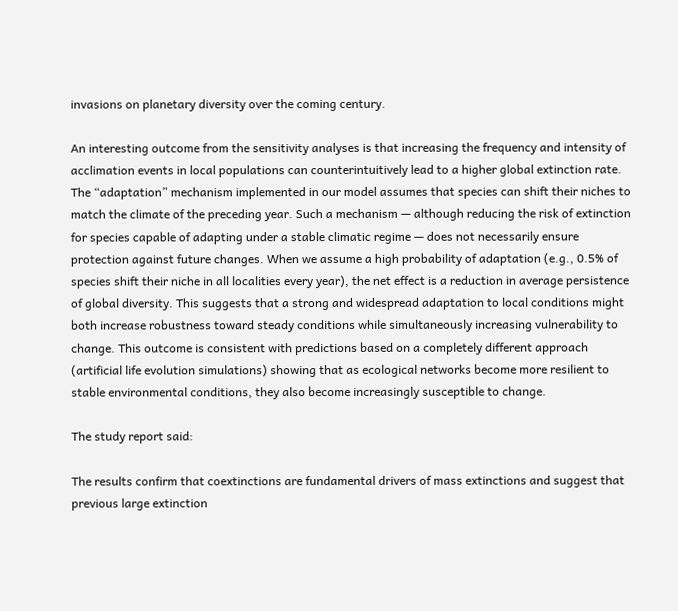invasions on planetary diversity over the coming century.

An interesting outcome from the sensitivity analyses is that increasing the frequency and intensity of acclimation events in local populations can counterintuitively lead to a higher global extinction rate. The “adaptation” mechanism implemented in our model assumes that species can shift their niches to match the climate of the preceding year. Such a mechanism — although reducing the risk of extinction for species capable of adapting under a stable climatic regime — does not necessarily ensure protection against future changes. When we assume a high probability of adaptation (e.g., 0.5% of species shift their niche in all localities every year), the net effect is a reduction in average persistence of global diversity. This suggests that a strong and widespread adaptation to local conditions might both increase robustness toward steady conditions while simultaneously increasing vulnerability to change. This outcome is consistent with predictions based on a completely different approach (artificial life evolution simulations) showing that as ecological networks become more resilient to stable environmental conditions, they also become increasingly susceptible to change.

The study report said:

The results confirm that coextinctions are fundamental drivers of mass extinctions and suggest that previous large extinction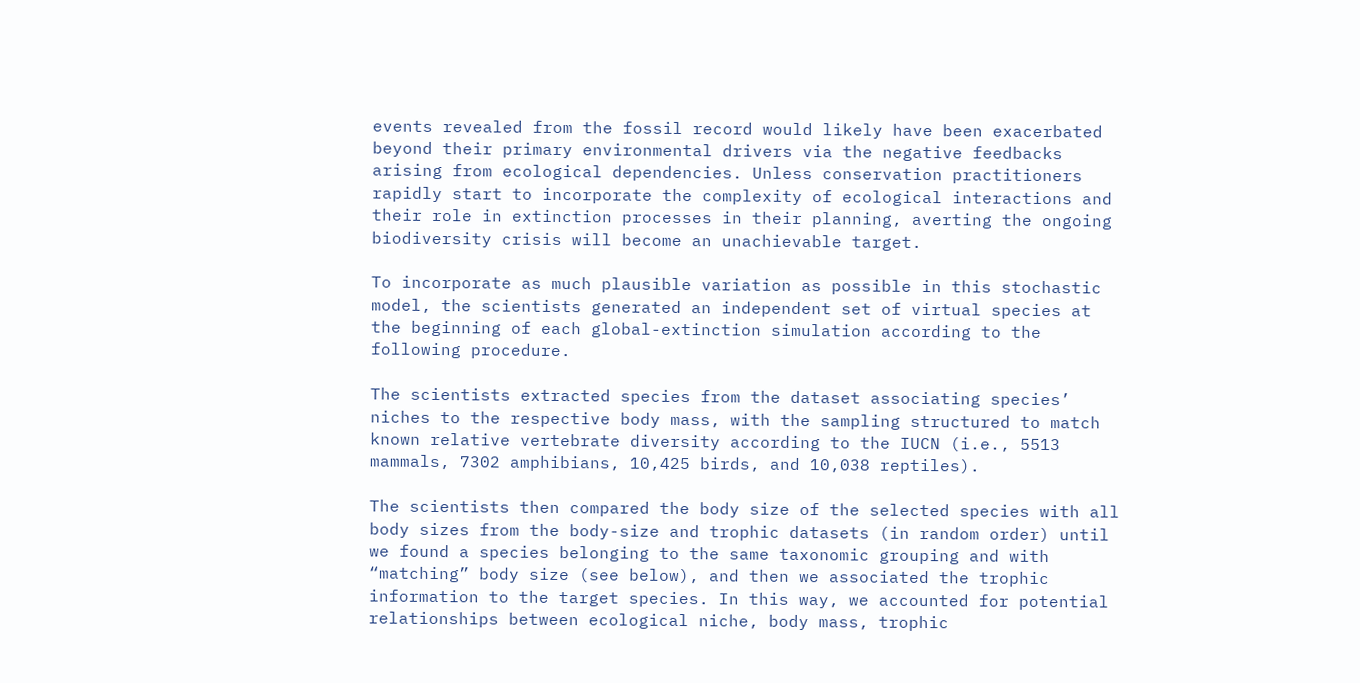events revealed from the fossil record would likely have been exacerbated beyond their primary environmental drivers via the negative feedbacks arising from ecological dependencies. Unless conservation practitioners rapidly start to incorporate the complexity of ecological interactions and their role in extinction processes in their planning, averting the ongoing biodiversity crisis will become an unachievable target.

To incorporate as much plausible variation as possible in this stochastic model, the scientists generated an independent set of virtual species at the beginning of each global-extinction simulation according to the following procedure.

The scientists extracted species from the dataset associating species’ niches to the respective body mass, with the sampling structured to match known relative vertebrate diversity according to the IUCN (i.e., 5513 mammals, 7302 amphibians, 10,425 birds, and 10,038 reptiles).

The scientists then compared the body size of the selected species with all body sizes from the body-size and trophic datasets (in random order) until we found a species belonging to the same taxonomic grouping and with “matching” body size (see below), and then we associated the trophic information to the target species. In this way, we accounted for potential relationships between ecological niche, body mass, trophic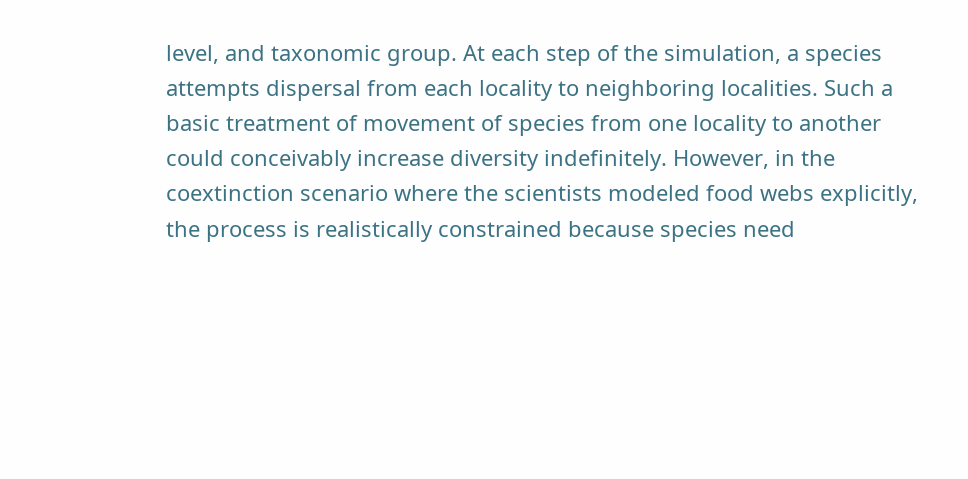level, and taxonomic group. At each step of the simulation, a species attempts dispersal from each locality to neighboring localities. Such a basic treatment of movement of species from one locality to another could conceivably increase diversity indefinitely. However, in the coextinction scenario where the scientists modeled food webs explicitly, the process is realistically constrained because species need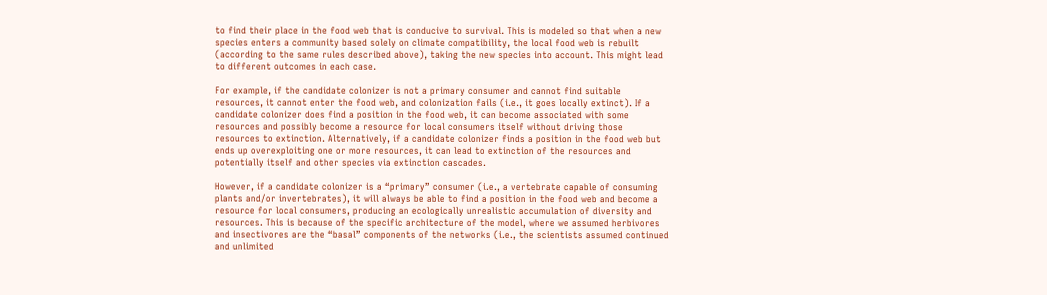to find their place in the food web that is conducive to survival. This is modeled so that when a new species enters a community based solely on climate compatibility, the local food web is rebuilt (according to the same rules described above), taking the new species into account. This might lead to different outcomes in each case.

For example, if the candidate colonizer is not a primary consumer and cannot find suitable resources, it cannot enter the food web, and colonization fails (i.e., it goes locally extinct). If a candidate colonizer does find a position in the food web, it can become associated with some resources and possibly become a resource for local consumers itself without driving those resources to extinction. Alternatively, if a candidate colonizer finds a position in the food web but ends up overexploiting one or more resources, it can lead to extinction of the resources and potentially itself and other species via extinction cascades.

However, if a candidate colonizer is a “primary” consumer (i.e., a vertebrate capable of consuming plants and/or invertebrates), it will always be able to find a position in the food web and become a resource for local consumers, producing an ecologically unrealistic accumulation of diversity and resources. This is because of the specific architecture of the model, where we assumed herbivores and insectivores are the “basal” components of the networks (i.e., the scientists assumed continued and unlimited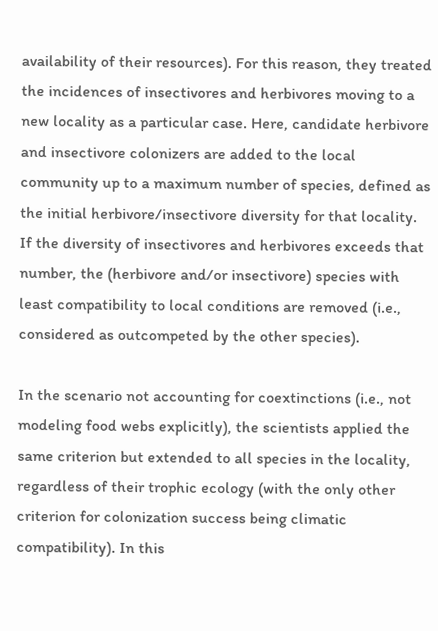availability of their resources). For this reason, they treated the incidences of insectivores and herbivores moving to a new locality as a particular case. Here, candidate herbivore and insectivore colonizers are added to the local community up to a maximum number of species, defined as the initial herbivore/insectivore diversity for that locality. If the diversity of insectivores and herbivores exceeds that number, the (herbivore and/or insectivore) species with least compatibility to local conditions are removed (i.e., considered as outcompeted by the other species).

In the scenario not accounting for coextinctions (i.e., not modeling food webs explicitly), the scientists applied the same criterion but extended to all species in the locality, regardless of their trophic ecology (with the only other criterion for colonization success being climatic compatibility). In this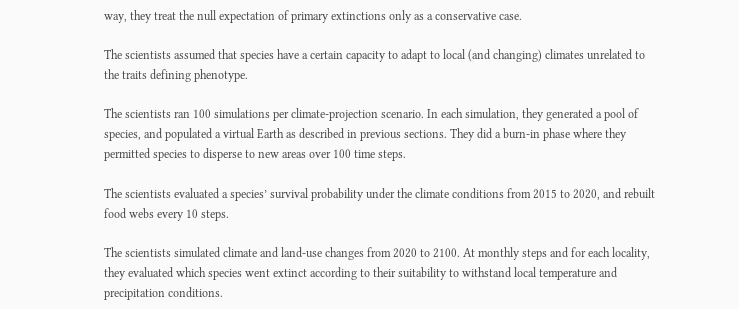way, they treat the null expectation of primary extinctions only as a conservative case.

The scientists assumed that species have a certain capacity to adapt to local (and changing) climates unrelated to the traits defining phenotype.

The scientists ran 100 simulations per climate-projection scenario. In each simulation, they generated a pool of species, and populated a virtual Earth as described in previous sections. They did a burn-in phase where they permitted species to disperse to new areas over 100 time steps.

The scientists evaluated a species’ survival probability under the climate conditions from 2015 to 2020, and rebuilt food webs every 10 steps.

The scientists simulated climate and land-use changes from 2020 to 2100. At monthly steps and for each locality, they evaluated which species went extinct according to their suitability to withstand local temperature and precipitation conditions.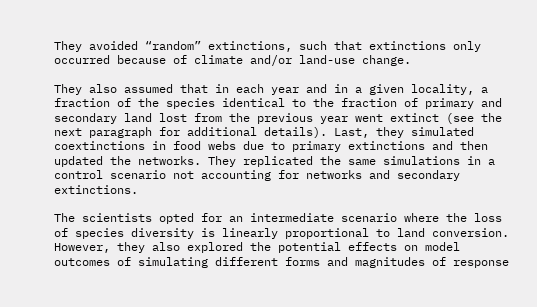They avoided “random” extinctions, such that extinctions only occurred because of climate and/or land-use change.

They also assumed that in each year and in a given locality, a fraction of the species identical to the fraction of primary and secondary land lost from the previous year went extinct (see the next paragraph for additional details). Last, they simulated coextinctions in food webs due to primary extinctions and then updated the networks. They replicated the same simulations in a control scenario not accounting for networks and secondary extinctions.

The scientists opted for an intermediate scenario where the loss of species diversity is linearly proportional to land conversion. However, they also explored the potential effects on model outcomes of simulating different forms and magnitudes of response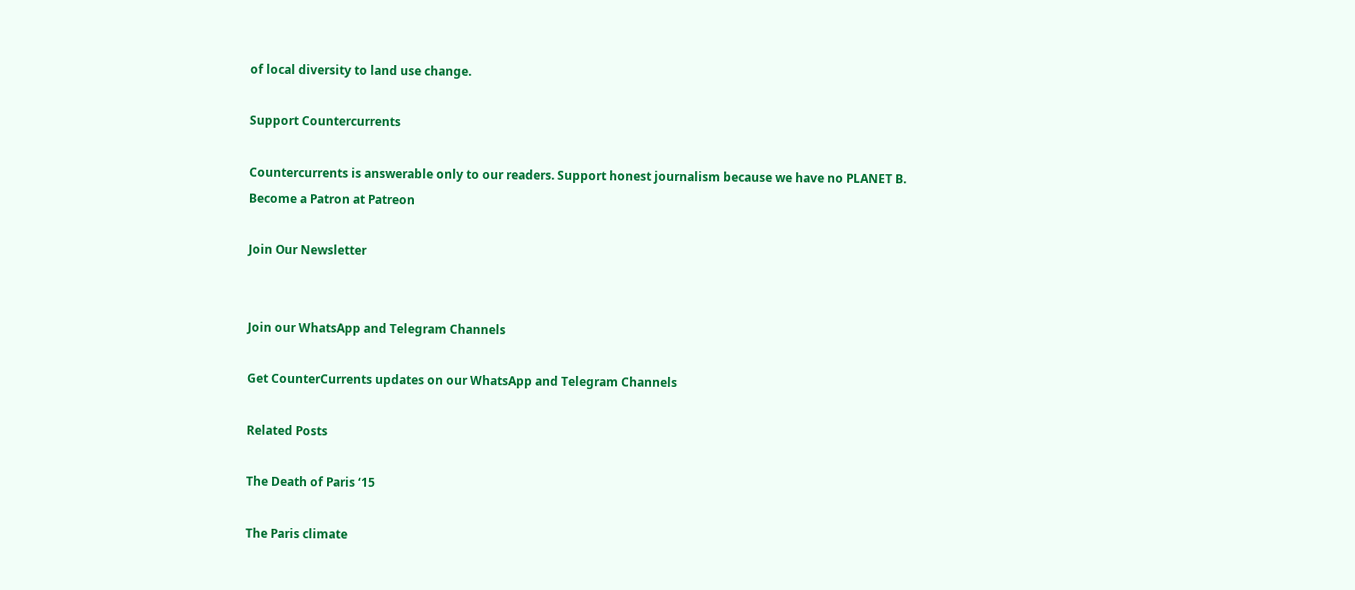of local diversity to land use change.

Support Countercurrents

Countercurrents is answerable only to our readers. Support honest journalism because we have no PLANET B.
Become a Patron at Patreon

Join Our Newsletter


Join our WhatsApp and Telegram Channels

Get CounterCurrents updates on our WhatsApp and Telegram Channels

Related Posts

The Death of Paris ‘15

The Paris climate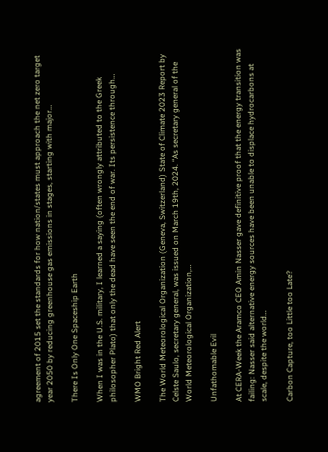agreement of 2015 set the standards for how nation/states must approach the net zero target year 2050 by reducing greenhouse gas emissions in stages, starting with major…

There Is Only One Spaceship Earth

When I was in the U.S. military, I learned a saying (often wrongly attributed to the Greek philosopher Plato) that only the dead have seen the end of war. Its persistence through…

WMO Bright Red Alert

The World Meteorological Organization (Geneva, Switzerland) State of Climate 2023 Report by Celste Saulo, secretary general, was issued on March 19th, 2024. “As secretary general of the World Meteorological Organization,…

Unfathomable Evil

At CERA-Week the Aramco CEO Amin Nasser gave definitive proof that the energy transition was failing: Nasser said alternative energy sources have been unable to displace hydrocarbons at scale, despite the world…

Carbon Capture, too Little too Late?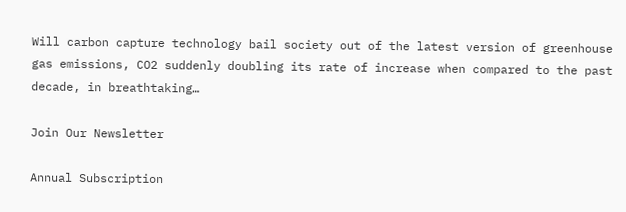Will carbon capture technology bail society out of the latest version of greenhouse gas emissions, CO2 suddenly doubling its rate of increase when compared to the past decade, in breathtaking…

Join Our Newsletter

Annual Subscription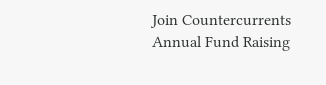Join Countercurrents Annual Fund Raising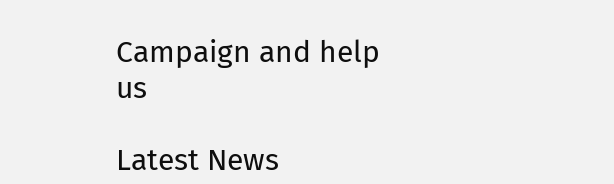Campaign and help us

Latest News